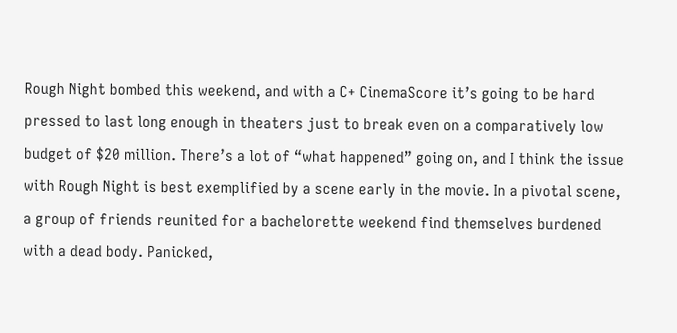Rough Night bombed this weekend, and with a C+ CinemaScore it’s going to be hard pressed to last long enough in theaters just to break even on a comparatively low budget of $20 million. There’s a lot of “what happened” going on, and I think the issue with Rough Night is best exemplified by a scene early in the movie. In a pivotal scene, a group of friends reunited for a bachelorette weekend find themselves burdened with a dead body. Panicked,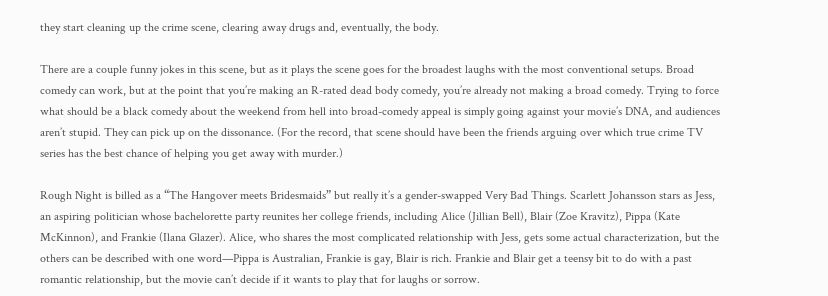they start cleaning up the crime scene, clearing away drugs and, eventually, the body.

There are a couple funny jokes in this scene, but as it plays the scene goes for the broadest laughs with the most conventional setups. Broad comedy can work, but at the point that you’re making an R-rated dead body comedy, you’re already not making a broad comedy. Trying to force what should be a black comedy about the weekend from hell into broad-comedy appeal is simply going against your movie’s DNA, and audiences aren’t stupid. They can pick up on the dissonance. (For the record, that scene should have been the friends arguing over which true crime TV series has the best chance of helping you get away with murder.)

Rough Night is billed as a “The Hangover meets Bridesmaids” but really it’s a gender-swapped Very Bad Things. Scarlett Johansson stars as Jess, an aspiring politician whose bachelorette party reunites her college friends, including Alice (Jillian Bell), Blair (Zoe Kravitz), Pippa (Kate McKinnon), and Frankie (Ilana Glazer). Alice, who shares the most complicated relationship with Jess, gets some actual characterization, but the others can be described with one word—Pippa is Australian, Frankie is gay, Blair is rich. Frankie and Blair get a teensy bit to do with a past romantic relationship, but the movie can’t decide if it wants to play that for laughs or sorrow.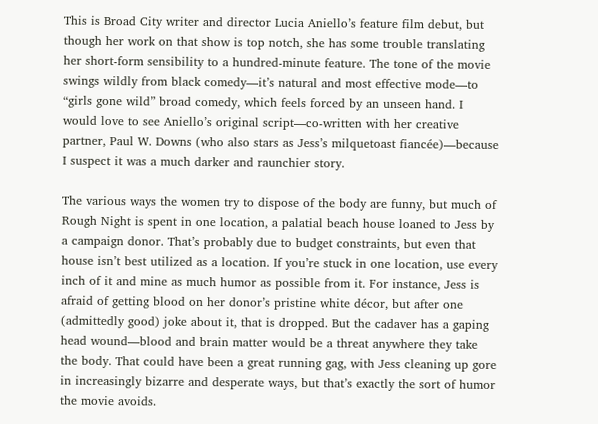This is Broad City writer and director Lucia Aniello’s feature film debut, but though her work on that show is top notch, she has some trouble translating her short-form sensibility to a hundred-minute feature. The tone of the movie swings wildly from black comedy—it’s natural and most effective mode—to “girls gone wild” broad comedy, which feels forced by an unseen hand. I would love to see Aniello’s original script—co-written with her creative partner, Paul W. Downs (who also stars as Jess’s milquetoast fiancée)—because I suspect it was a much darker and raunchier story.

The various ways the women try to dispose of the body are funny, but much of Rough Night is spent in one location, a palatial beach house loaned to Jess by a campaign donor. That’s probably due to budget constraints, but even that house isn’t best utilized as a location. If you’re stuck in one location, use every inch of it and mine as much humor as possible from it. For instance, Jess is afraid of getting blood on her donor’s pristine white décor, but after one (admittedly good) joke about it, that is dropped. But the cadaver has a gaping head wound—blood and brain matter would be a threat anywhere they take the body. That could have been a great running gag, with Jess cleaning up gore in increasingly bizarre and desperate ways, but that’s exactly the sort of humor the movie avoids.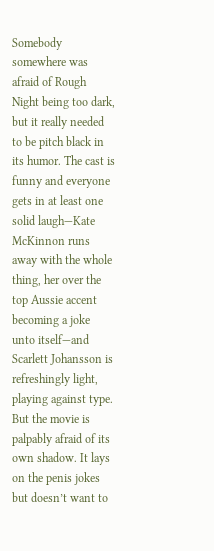Somebody somewhere was afraid of Rough Night being too dark, but it really needed to be pitch black in its humor. The cast is funny and everyone gets in at least one solid laugh—Kate McKinnon runs away with the whole thing, her over the top Aussie accent becoming a joke unto itself—and Scarlett Johansson is refreshingly light, playing against type. But the movie is palpably afraid of its own shadow. It lays on the penis jokes but doesn’t want to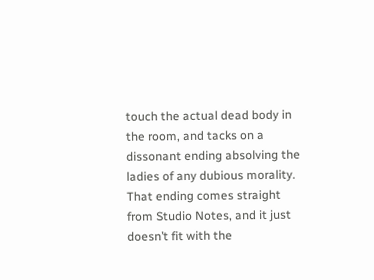touch the actual dead body in the room, and tacks on a dissonant ending absolving the ladies of any dubious morality. That ending comes straight from Studio Notes, and it just doesn’t fit with the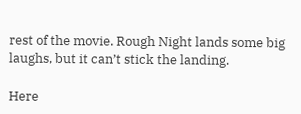rest of the movie. Rough Night lands some big laughs, but it can’t stick the landing.

Here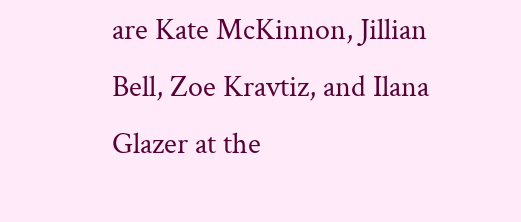are Kate McKinnon, Jillian Bell, Zoe Kravtiz, and Ilana Glazer at the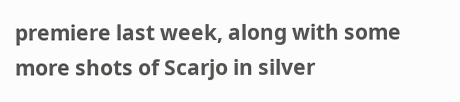premiere last week, along with some more shots of Scarjo in silver